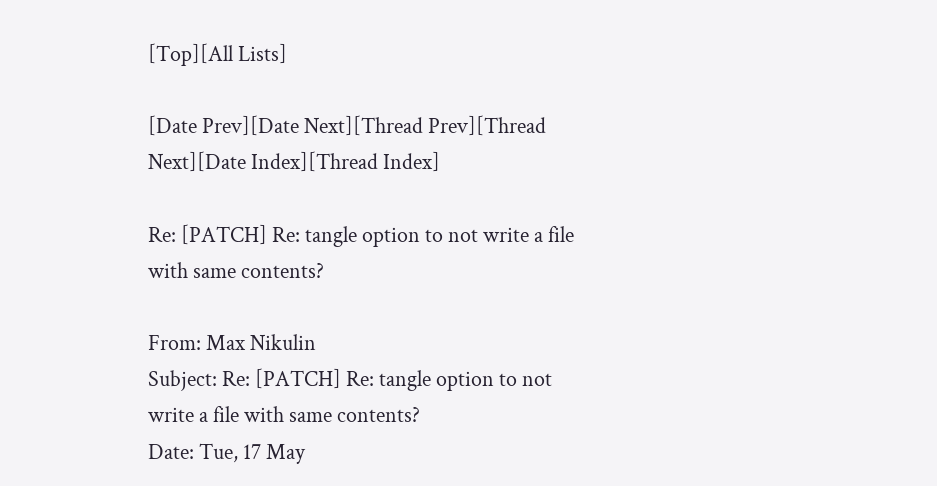[Top][All Lists]

[Date Prev][Date Next][Thread Prev][Thread Next][Date Index][Thread Index]

Re: [PATCH] Re: tangle option to not write a file with same contents?

From: Max Nikulin
Subject: Re: [PATCH] Re: tangle option to not write a file with same contents?
Date: Tue, 17 May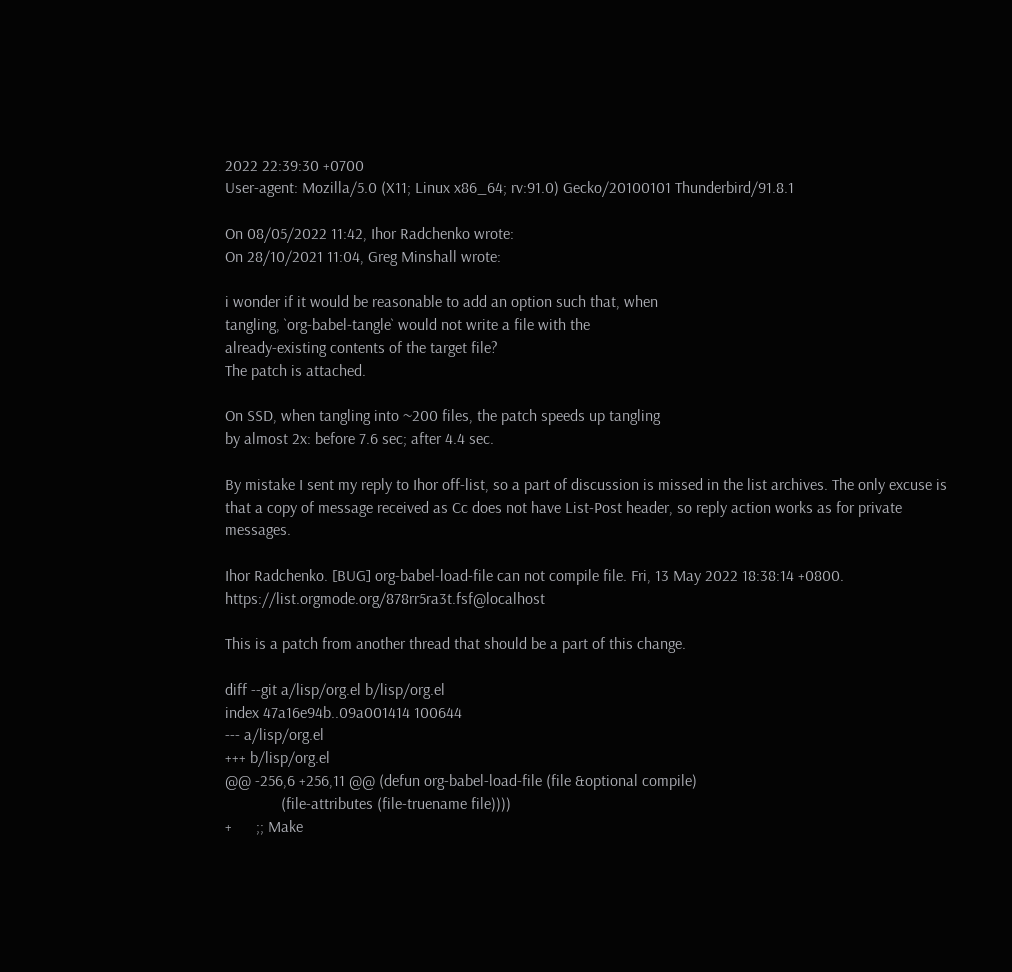2022 22:39:30 +0700
User-agent: Mozilla/5.0 (X11; Linux x86_64; rv:91.0) Gecko/20100101 Thunderbird/91.8.1

On 08/05/2022 11:42, Ihor Radchenko wrote:
On 28/10/2021 11:04, Greg Minshall wrote:

i wonder if it would be reasonable to add an option such that, when
tangling, `org-babel-tangle` would not write a file with the
already-existing contents of the target file?
The patch is attached.

On SSD, when tangling into ~200 files, the patch speeds up tangling
by almost 2x: before 7.6 sec; after 4.4 sec.

By mistake I sent my reply to Ihor off-list, so a part of discussion is missed in the list archives. The only excuse is that a copy of message received as Cc does not have List-Post header, so reply action works as for private messages.

Ihor Radchenko. [BUG] org-babel-load-file can not compile file. Fri, 13 May 2022 18:38:14 +0800. https://list.orgmode.org/878rr5ra3t.fsf@localhost

This is a patch from another thread that should be a part of this change.

diff --git a/lisp/org.el b/lisp/org.el
index 47a16e94b..09a001414 100644
--- a/lisp/org.el
+++ b/lisp/org.el
@@ -256,6 +256,11 @@ (defun org-babel-load-file (file &optional compile)
              (file-attributes (file-truename file))))
+      ;; Make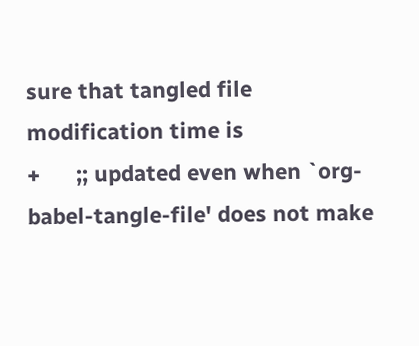sure that tangled file modification time is
+      ;; updated even when `org-babel-tangle-file' does not make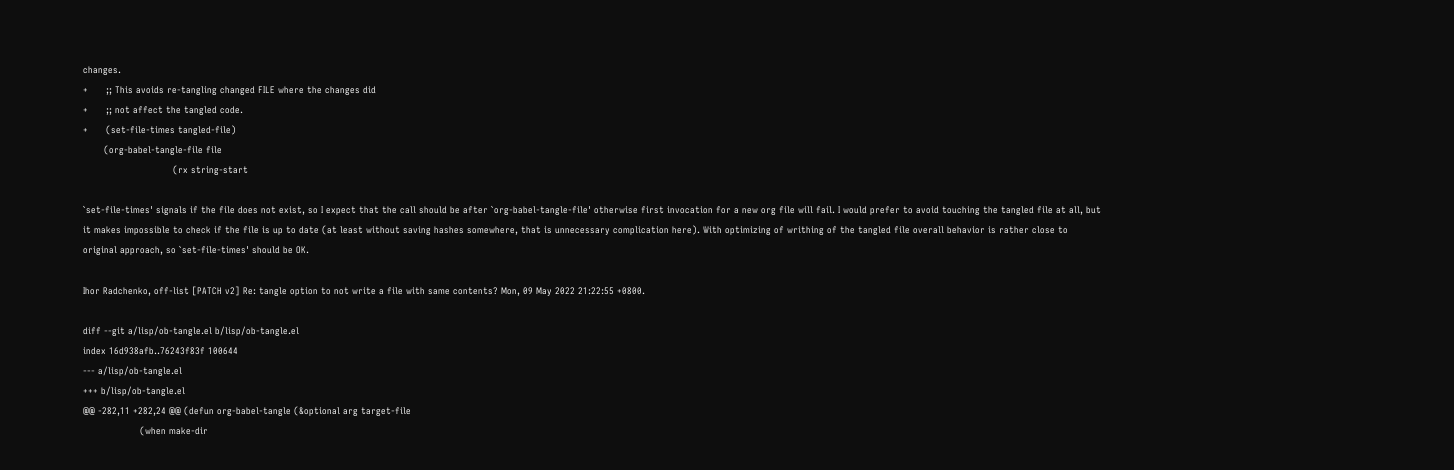changes.
+      ;; This avoids re-tangling changed FILE where the changes did
+      ;; not affect the tangled code.
+      (set-file-times tangled-file)
       (org-babel-tangle-file file
                              (rx string-start

`set-file-times' signals if the file does not exist, so I expect that the call should be after `org-babel-tangle-file' otherwise first invocation for a new org file will fail. I would prefer to avoid touching the tangled file at all, but it makes impossible to check if the file is up to date (at least without saving hashes somewhere, that is unnecessary complication here). With optimizing of writhing of the tangled file overall behavior is rather close to original approach, so `set-file-times' should be OK.

Ihor Radchenko, off-list [PATCH v2] Re: tangle option to not write a file with same contents? Mon, 09 May 2022 21:22:55 +0800.

diff --git a/lisp/ob-tangle.el b/lisp/ob-tangle.el
index 16d938afb..76243f83f 100644
--- a/lisp/ob-tangle.el
+++ b/lisp/ob-tangle.el
@@ -282,11 +282,24 @@ (defun org-babel-tangle (&optional arg target-file
                   (when make-dir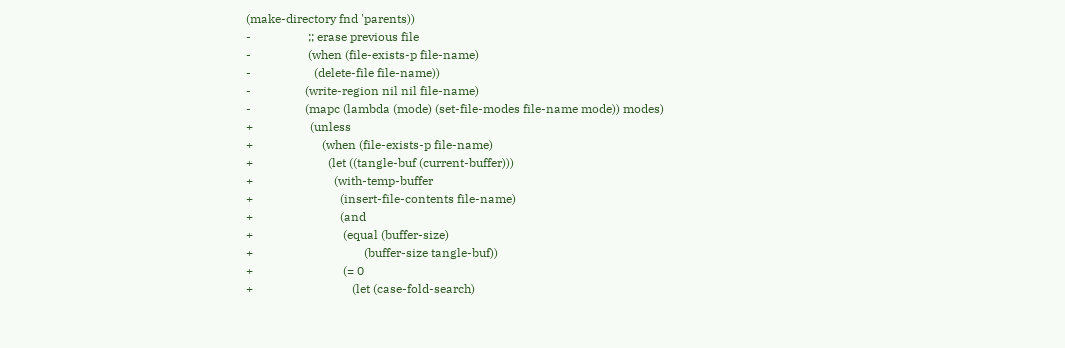(make-directory fnd 'parents))
-                   ;; erase previous file
-                   (when (file-exists-p file-name)
-                     (delete-file file-name))
-                  (write-region nil nil file-name)
-                  (mapc (lambda (mode) (set-file-modes file-name mode)) modes)
+                   (unless
+                       (when (file-exists-p file-name)
+                         (let ((tangle-buf (current-buffer)))
+                           (with-temp-buffer
+                             (insert-file-contents file-name)
+                             (and
+                              (equal (buffer-size)
+                                     (buffer-size tangle-buf))
+                              (= 0
+                                 (let (case-fold-search)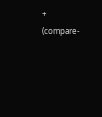+                                   (compare-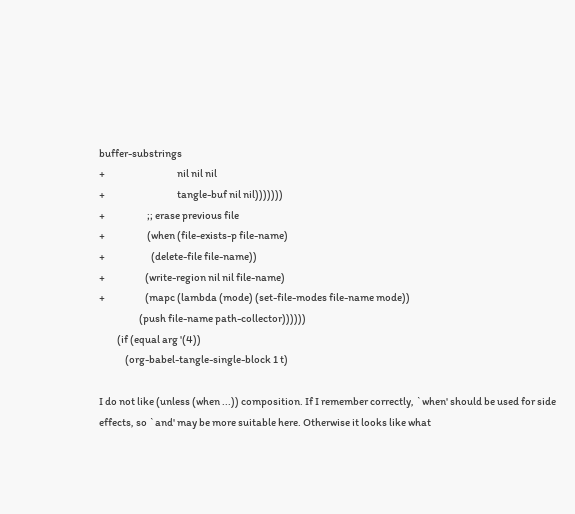buffer-substrings
+                                    nil nil nil
+                                    tangle-buf nil nil)))))))
+                     ;; erase previous file
+                     (when (file-exists-p file-name)
+                       (delete-file file-name))
+                    (write-region nil nil file-name)
+                    (mapc (lambda (mode) (set-file-modes file-name mode))
                    (push file-name path-collector))))))
         (if (equal arg '(4))
             (org-babel-tangle-single-block 1 t)

I do not like (unless (when ...)) composition. If I remember correctly, `when' should be used for side effects, so `and' may be more suitable here. Otherwise it looks like what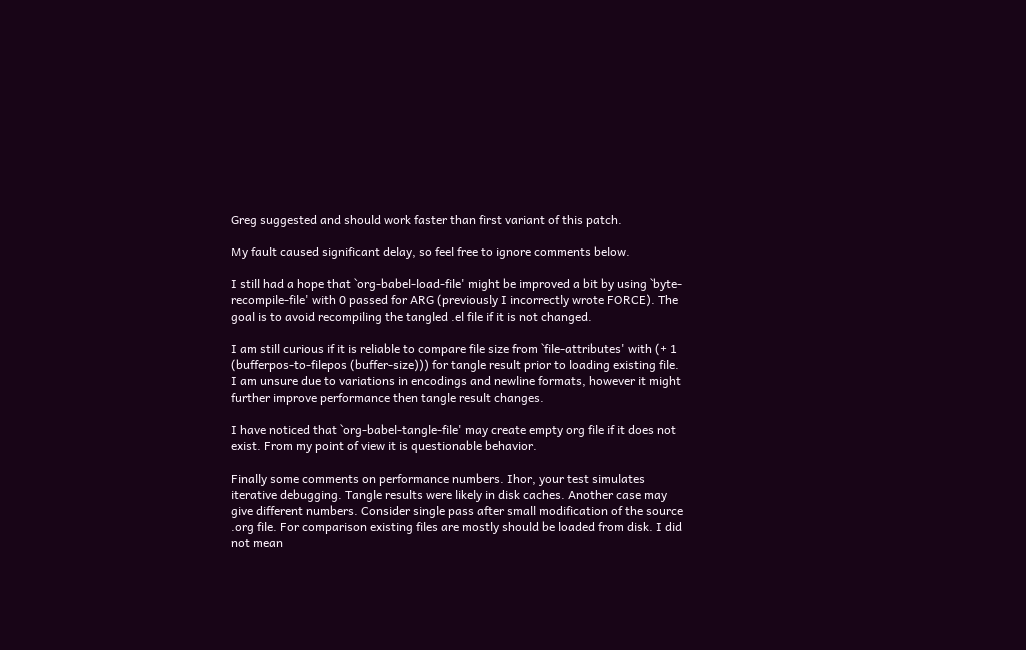Greg suggested and should work faster than first variant of this patch.

My fault caused significant delay, so feel free to ignore comments below.

I still had a hope that `org-babel-load-file' might be improved a bit by using `byte-recompile-file' with 0 passed for ARG (previously I incorrectly wrote FORCE). The goal is to avoid recompiling the tangled .el file if it is not changed.

I am still curious if it is reliable to compare file size from `file-attributes' with (+ 1 (bufferpos-to-filepos (buffer-size))) for tangle result prior to loading existing file. I am unsure due to variations in encodings and newline formats, however it might further improve performance then tangle result changes.

I have noticed that `org-babel-tangle-file' may create empty org file if it does not exist. From my point of view it is questionable behavior.

Finally some comments on performance numbers. Ihor, your test simulates iterative debugging. Tangle results were likely in disk caches. Another case may give different numbers. Consider single pass after small modification of the source .org file. For comparison existing files are mostly should be loaded from disk. I did not mean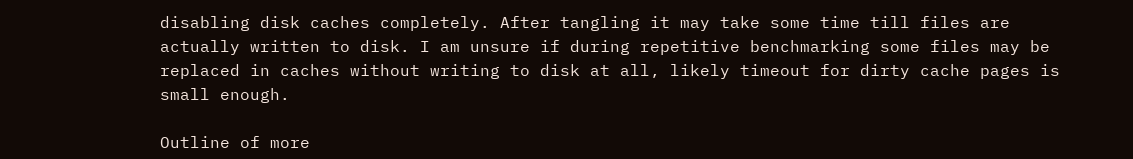disabling disk caches completely. After tangling it may take some time till files are actually written to disk. I am unsure if during repetitive benchmarking some files may be replaced in caches without writing to disk at all, likely timeout for dirty cache pages is small enough.

Outline of more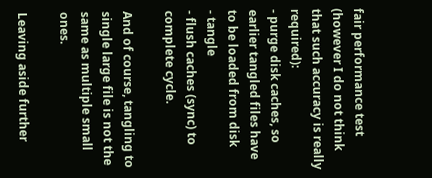fair performance test (however I do not think that such accuracy is really required):
- purge disk caches, so earlier tangled files have to be loaded from disk
- tangle
- flush caches (sync) to complete cycle.

And of course, tangling to single large file is not the same as multiple small ones.

Leaving aside further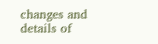changes and details of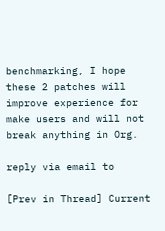benchmarking, I hope these 2 patches will improve experience for make users and will not break anything in Org.

reply via email to

[Prev in Thread] Current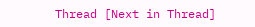Thread [Next in Thread]